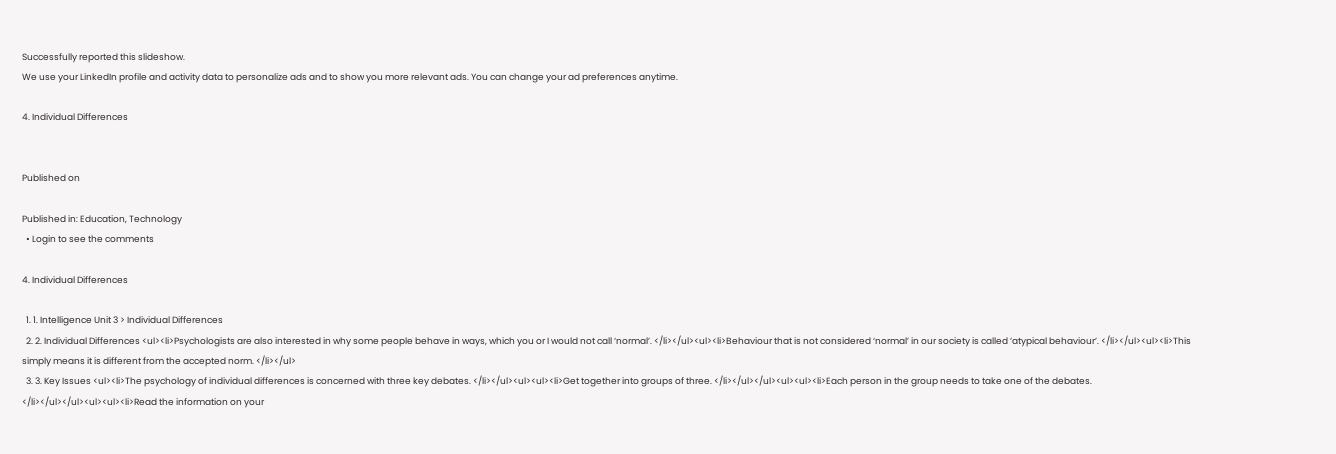Successfully reported this slideshow.
We use your LinkedIn profile and activity data to personalize ads and to show you more relevant ads. You can change your ad preferences anytime.

4. Individual Differences


Published on

Published in: Education, Technology
  • Login to see the comments

4. Individual Differences

  1. 1. Intelligence Unit 3 > Individual Differences
  2. 2. Individual Differences <ul><li>Psychologists are also interested in why some people behave in ways, which you or I would not call ‘normal’. </li></ul><ul><li>Behaviour that is not considered ‘normal’ in our society is called ‘atypical behaviour’. </li></ul><ul><li>This simply means it is different from the accepted norm. </li></ul>
  3. 3. Key Issues <ul><li>The psychology of individual differences is concerned with three key debates. </li></ul><ul><ul><li>Get together into groups of three. </li></ul></ul><ul><ul><li>Each person in the group needs to take one of the debates. </li></ul></ul><ul><ul><li>Read the information on your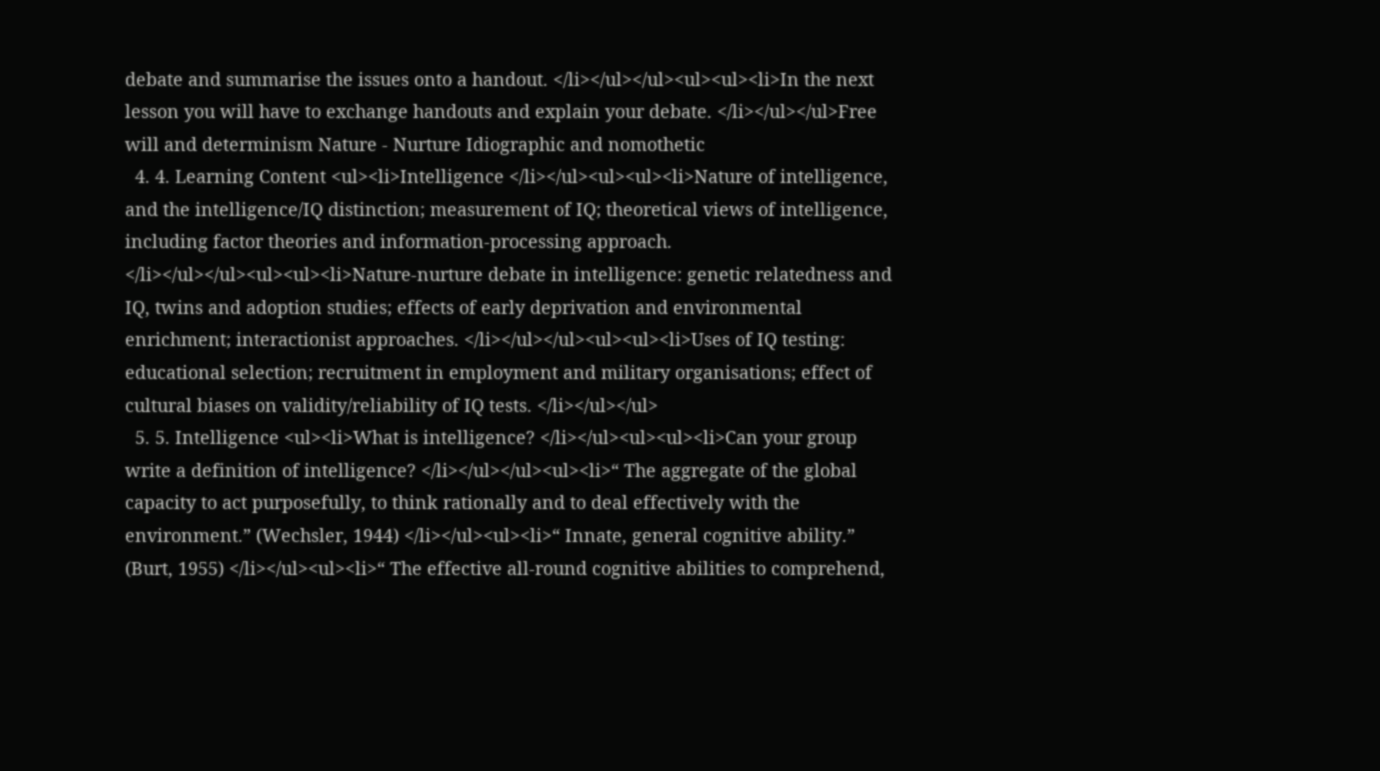debate and summarise the issues onto a handout. </li></ul></ul><ul><ul><li>In the next lesson you will have to exchange handouts and explain your debate. </li></ul></ul>Free will and determinism Nature - Nurture Idiographic and nomothetic
  4. 4. Learning Content <ul><li>Intelligence </li></ul><ul><ul><li>Nature of intelligence, and the intelligence/IQ distinction; measurement of IQ; theoretical views of intelligence, including factor theories and information-processing approach. </li></ul></ul><ul><ul><li>Nature-nurture debate in intelligence: genetic relatedness and IQ, twins and adoption studies; effects of early deprivation and environmental enrichment; interactionist approaches. </li></ul></ul><ul><ul><li>Uses of IQ testing: educational selection; recruitment in employment and military organisations; effect of cultural biases on validity/reliability of IQ tests. </li></ul></ul>
  5. 5. Intelligence <ul><li>What is intelligence? </li></ul><ul><ul><li>Can your group write a definition of intelligence? </li></ul></ul><ul><li>“ The aggregate of the global capacity to act purposefully, to think rationally and to deal effectively with the environment.” (Wechsler, 1944) </li></ul><ul><li>“ Innate, general cognitive ability.” (Burt, 1955) </li></ul><ul><li>“ The effective all-round cognitive abilities to comprehend,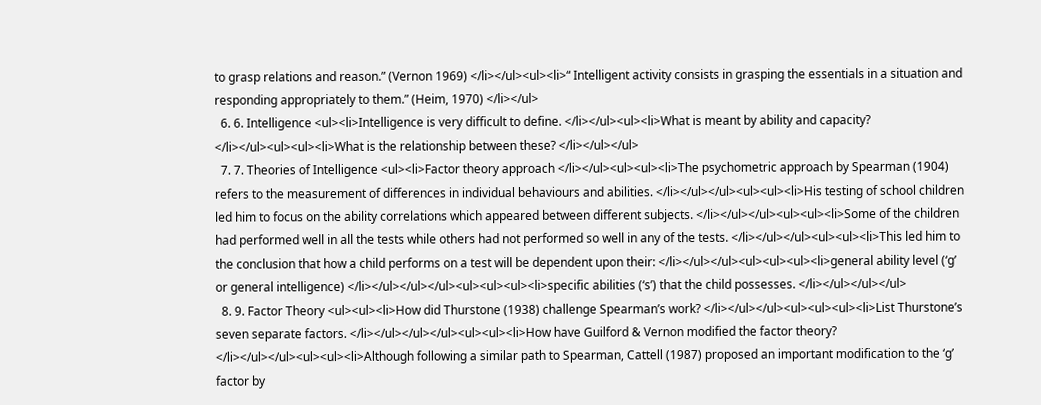to grasp relations and reason.” (Vernon 1969) </li></ul><ul><li>“ Intelligent activity consists in grasping the essentials in a situation and responding appropriately to them.” (Heim, 1970) </li></ul>
  6. 6. Intelligence <ul><li>Intelligence is very difficult to define. </li></ul><ul><li>What is meant by ability and capacity? </li></ul><ul><ul><li>What is the relationship between these? </li></ul></ul>
  7. 7. Theories of Intelligence <ul><li>Factor theory approach </li></ul><ul><ul><li>The psychometric approach by Spearman (1904) refers to the measurement of differences in individual behaviours and abilities. </li></ul></ul><ul><ul><li>His testing of school children led him to focus on the ability correlations which appeared between different subjects. </li></ul></ul><ul><ul><li>Some of the children had performed well in all the tests while others had not performed so well in any of the tests. </li></ul></ul><ul><ul><li>This led him to the conclusion that how a child performs on a test will be dependent upon their: </li></ul></ul><ul><ul><ul><li>general ability level (‘g’ or general intelligence) </li></ul></ul></ul><ul><ul><ul><li>specific abilities (‘s’) that the child possesses. </li></ul></ul></ul>
  8. 9. Factor Theory <ul><ul><li>How did Thurstone (1938) challenge Spearman’s work? </li></ul></ul><ul><ul><ul><li>List Thurstone’s seven separate factors. </li></ul></ul></ul><ul><ul><li>How have Guilford & Vernon modified the factor theory? </li></ul></ul><ul><ul><li>Although following a similar path to Spearman, Cattell (1987) proposed an important modification to the ‘g’ factor by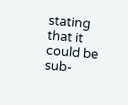stating that it could be sub-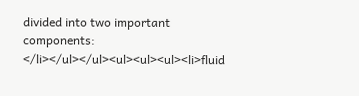divided into two important components: </li></ul></ul><ul><ul><ul><li>fluid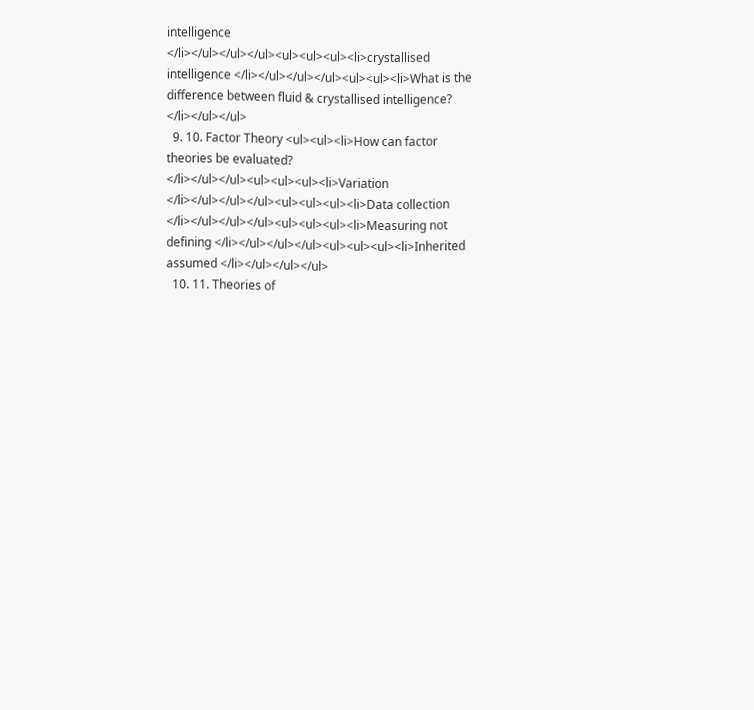intelligence </li></ul></ul></ul><ul><ul><ul><li>crystallised intelligence </li></ul></ul></ul><ul><ul><li>What is the difference between fluid & crystallised intelligence? </li></ul></ul>
  9. 10. Factor Theory <ul><ul><li>How can factor theories be evaluated? </li></ul></ul><ul><ul><ul><li>Variation </li></ul></ul></ul><ul><ul><ul><li>Data collection </li></ul></ul></ul><ul><ul><ul><li>Measuring not defining </li></ul></ul></ul><ul><ul><ul><li>Inherited assumed </li></ul></ul></ul>
  10. 11. Theories of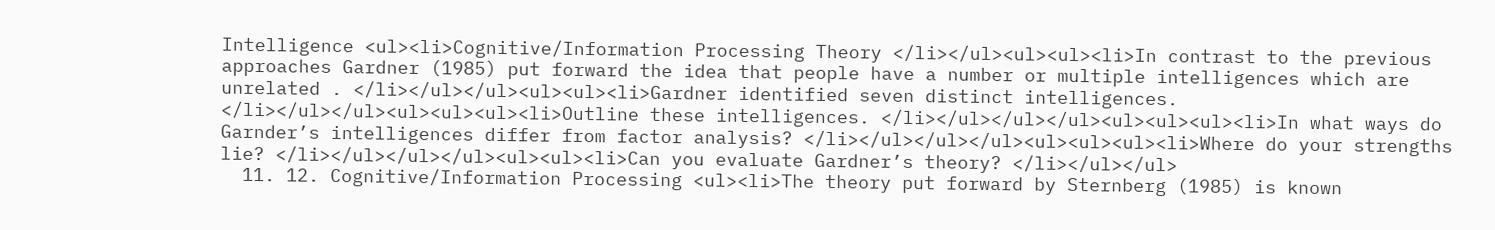Intelligence <ul><li>Cognitive/Information Processing Theory </li></ul><ul><ul><li>In contrast to the previous approaches Gardner (1985) put forward the idea that people have a number or multiple intelligences which are unrelated . </li></ul></ul><ul><ul><li>Gardner identified seven distinct intelligences. </li></ul></ul><ul><ul><ul><li>Outline these intelligences. </li></ul></ul></ul><ul><ul><ul><li>In what ways do Garnder’s intelligences differ from factor analysis? </li></ul></ul></ul><ul><ul><ul><li>Where do your strengths lie? </li></ul></ul></ul><ul><ul><li>Can you evaluate Gardner’s theory? </li></ul></ul>
  11. 12. Cognitive/Information Processing <ul><li>The theory put forward by Sternberg (1985) is known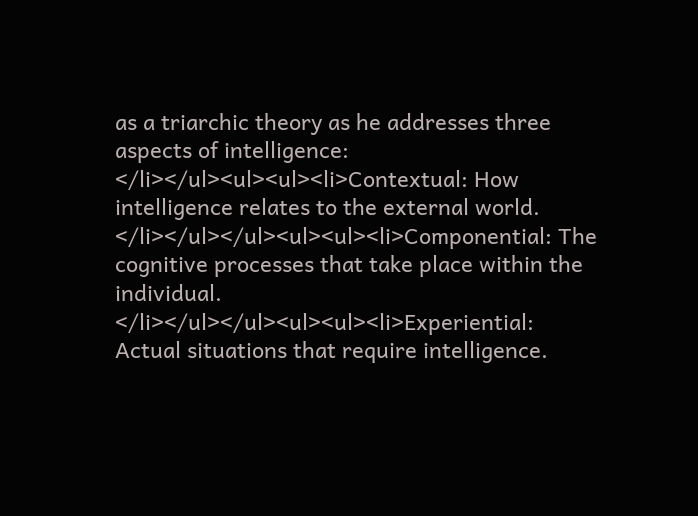as a triarchic theory as he addresses three aspects of intelligence: </li></ul><ul><ul><li>Contextual: How intelligence relates to the external world. </li></ul></ul><ul><ul><li>Componential: The cognitive processes that take place within the individual. </li></ul></ul><ul><ul><li>Experiential: Actual situations that require intelligence.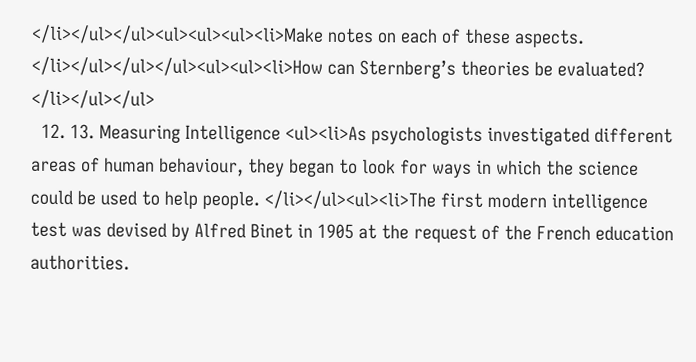</li></ul></ul><ul><ul><ul><li>Make notes on each of these aspects. </li></ul></ul></ul><ul><ul><li>How can Sternberg’s theories be evaluated? </li></ul></ul>
  12. 13. Measuring Intelligence <ul><li>As psychologists investigated different areas of human behaviour, they began to look for ways in which the science could be used to help people. </li></ul><ul><li>The first modern intelligence test was devised by Alfred Binet in 1905 at the request of the French education authorities.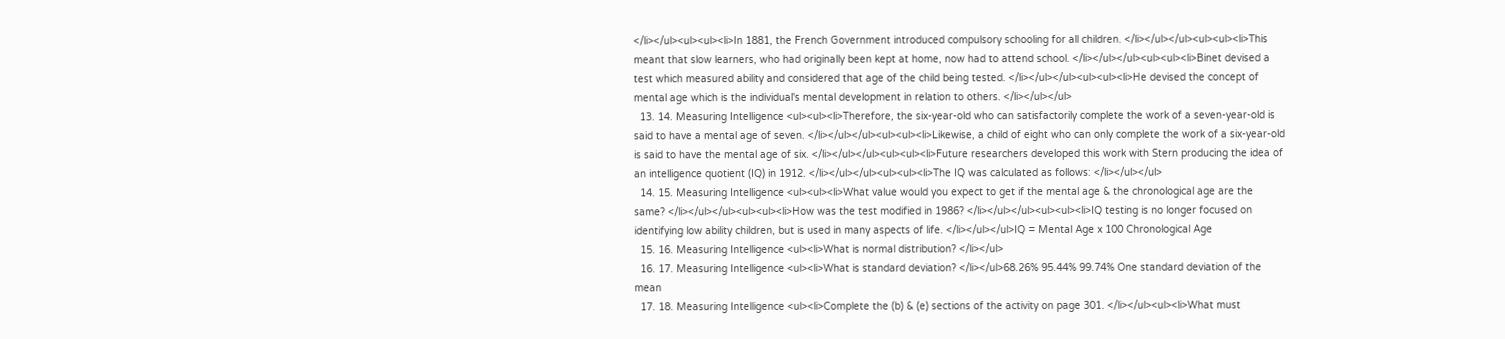</li></ul><ul><ul><li>In 1881, the French Government introduced compulsory schooling for all children. </li></ul></ul><ul><ul><li>This meant that slow learners, who had originally been kept at home, now had to attend school. </li></ul></ul><ul><ul><li>Binet devised a test which measured ability and considered that age of the child being tested. </li></ul></ul><ul><ul><li>He devised the concept of mental age which is the individual's mental development in relation to others. </li></ul></ul>
  13. 14. Measuring Intelligence <ul><ul><li>Therefore, the six-year-old who can satisfactorily complete the work of a seven-year-old is said to have a mental age of seven. </li></ul></ul><ul><ul><li>Likewise, a child of eight who can only complete the work of a six-year-old is said to have the mental age of six. </li></ul></ul><ul><ul><li>Future researchers developed this work with Stern producing the idea of an intelligence quotient (IQ) in 1912. </li></ul></ul><ul><ul><li>The IQ was calculated as follows: </li></ul></ul>
  14. 15. Measuring Intelligence <ul><ul><li>What value would you expect to get if the mental age & the chronological age are the same? </li></ul></ul><ul><ul><li>How was the test modified in 1986? </li></ul></ul><ul><ul><li>IQ testing is no longer focused on identifying low ability children, but is used in many aspects of life. </li></ul></ul>IQ = Mental Age x 100 Chronological Age
  15. 16. Measuring Intelligence <ul><li>What is normal distribution? </li></ul>
  16. 17. Measuring Intelligence <ul><li>What is standard deviation? </li></ul>68.26% 95.44% 99.74% One standard deviation of the mean
  17. 18. Measuring Intelligence <ul><li>Complete the (b) & (e) sections of the activity on page 301. </li></ul><ul><li>What must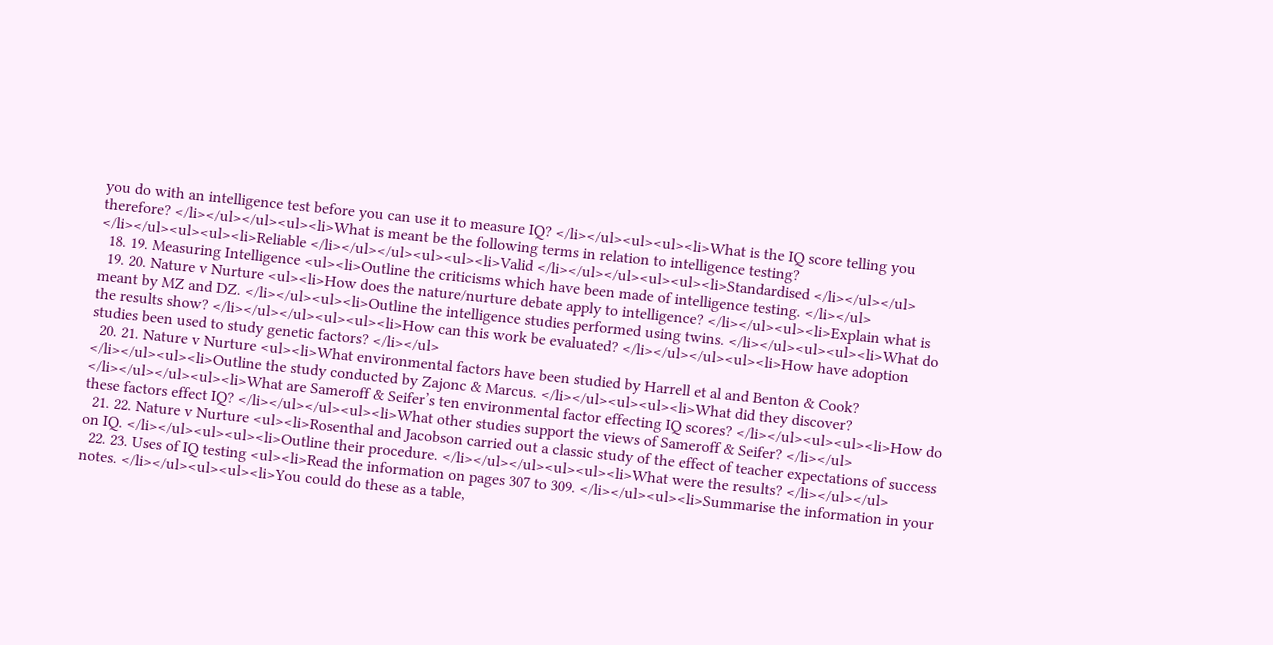you do with an intelligence test before you can use it to measure IQ? </li></ul><ul><ul><li>What is the IQ score telling you therefore? </li></ul></ul><ul><li>What is meant be the following terms in relation to intelligence testing? </li></ul><ul><ul><li>Reliable </li></ul></ul><ul><ul><li>Valid </li></ul></ul><ul><ul><li>Standardised </li></ul></ul>
  18. 19. Measuring Intelligence <ul><li>Outline the criticisms which have been made of intelligence testing. </li></ul>
  19. 20. Nature v Nurture <ul><li>How does the nature/nurture debate apply to intelligence? </li></ul><ul><li>Explain what is meant by MZ and DZ. </li></ul><ul><li>Outline the intelligence studies performed using twins. </li></ul><ul><ul><li>What do the results show? </li></ul></ul><ul><ul><li>How can this work be evaluated? </li></ul></ul><ul><li>How have adoption studies been used to study genetic factors? </li></ul>
  20. 21. Nature v Nurture <ul><li>What environmental factors have been studied by Harrell et al and Benton & Cook? </li></ul><ul><li>Outline the study conducted by Zajonc & Marcus. </li></ul><ul><ul><li>What did they discover? </li></ul></ul><ul><li>What are Sameroff & Seifer’s ten environmental factor effecting IQ scores? </li></ul><ul><ul><li>How do these factors effect IQ? </li></ul></ul><ul><li>What other studies support the views of Sameroff & Seifer? </li></ul>
  21. 22. Nature v Nurture <ul><li>Rosenthal and Jacobson carried out a classic study of the effect of teacher expectations of success on IQ. </li></ul><ul><ul><li>Outline their procedure. </li></ul></ul><ul><ul><li>What were the results? </li></ul></ul>
  22. 23. Uses of IQ testing <ul><li>Read the information on pages 307 to 309. </li></ul><ul><li>Summarise the information in your notes. </li></ul><ul><ul><li>You could do these as a table,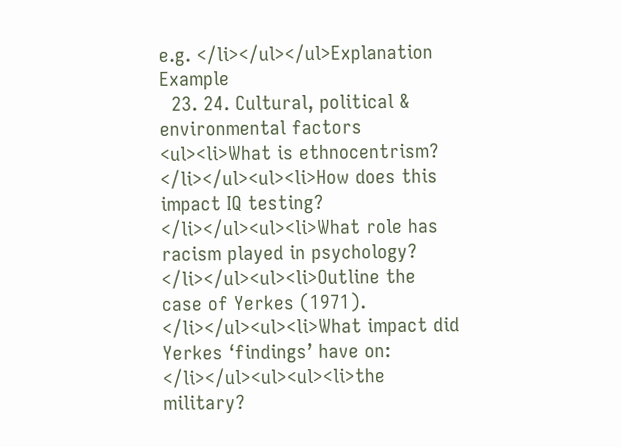e.g. </li></ul></ul>Explanation Example
  23. 24. Cultural, political & environmental factors <ul><li>What is ethnocentrism? </li></ul><ul><li>How does this impact IQ testing? </li></ul><ul><li>What role has racism played in psychology? </li></ul><ul><li>Outline the case of Yerkes (1971). </li></ul><ul><li>What impact did Yerkes ‘findings’ have on: </li></ul><ul><ul><li>the military?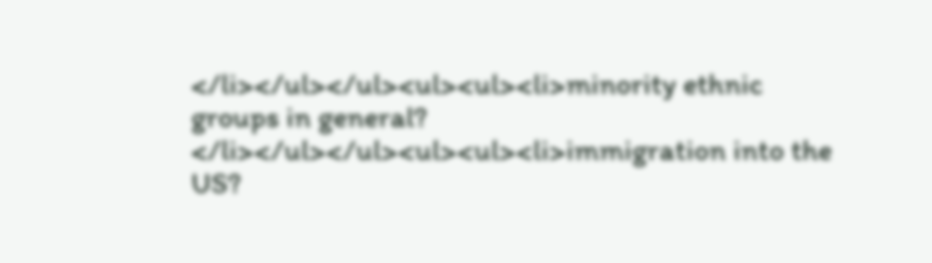</li></ul></ul><ul><ul><li>minority ethnic groups in general? </li></ul></ul><ul><ul><li>immigration into the US?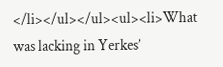</li></ul></ul><ul><li>What was lacking in Yerkes’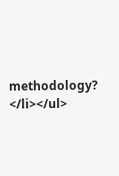methodology? </li></ul>